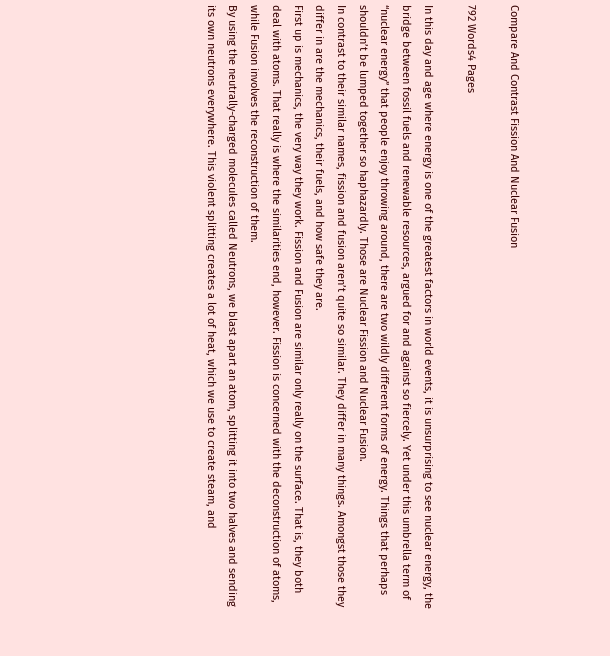Compare And Contrast Fission And Nuclear Fusion

792 Words4 Pages

In this day and age where energy is one of the greatest factors in world events, it is unsurprising to see nuclear energy, the bridge between fossil fuels and renewable resources, argued for and against so fiercely. Yet under this umbrella term of “nuclear energy” that people enjoy throwing around, there are two wildly different forms of energy. Things that perhaps shouldn’t be lumped together so haphazardly. Those are Nuclear Fission and Nuclear Fusion.
In contrast to their similar names, fission and fusion aren’t quite so similar. They differ in many things. Amongst those they differ in are the mechanics, their fuels, and how safe they are.
First up is mechanics, the very way they work. Fission and Fusion are similar only really on the surface. That is, they both deal with atoms. That really is where the similarities end, however. Fission is concerned with the deconstruction of atoms, while Fusion involves the reconstruction of them.
By using the neutrally-charged molecules called Neutrons, we blast apart an atom, splitting it into two halves and sending its own neutrons everywhere. This violent splitting creates a lot of heat, which we use to create steam, and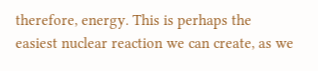therefore, energy. This is perhaps the easiest nuclear reaction we can create, as we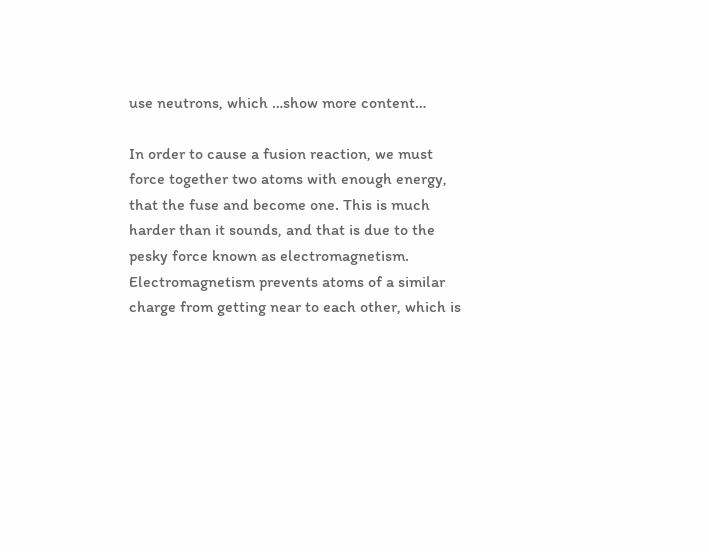use neutrons, which …show more content…

In order to cause a fusion reaction, we must force together two atoms with enough energy, that the fuse and become one. This is much harder than it sounds, and that is due to the pesky force known as electromagnetism. Electromagnetism prevents atoms of a similar charge from getting near to each other, which is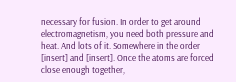necessary for fusion. In order to get around electromagnetism, you need both pressure and heat. And lots of it. Somewhere in the order [insert] and [insert]. Once the atoms are forced close enough together,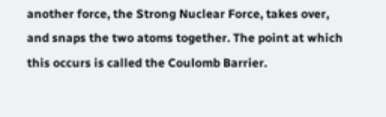another force, the Strong Nuclear Force, takes over, and snaps the two atoms together. The point at which this occurs is called the Coulomb Barrier.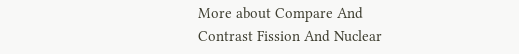More about Compare And Contrast Fission And Nuclear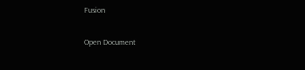Fusion

Open Document